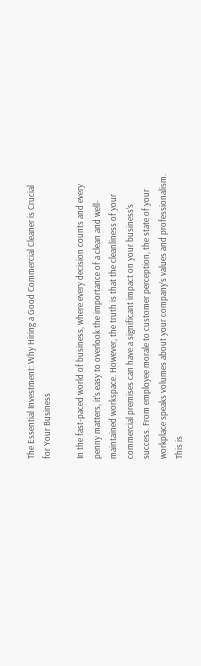The Essential Investment: Why Hiring a Good Commercial Cleaner is Crucial for Your Business

In the fast-paced world of business, where every decision counts and every penny matters, it’s easy to overlook the importance of a clean and well-maintained workspace. However, the truth is that the cleanliness of your commercial premises can have a significant impact on your business’s success. From employee morale to customer perception, the state of your workplace speaks volumes about your company’s values and professionalism. This is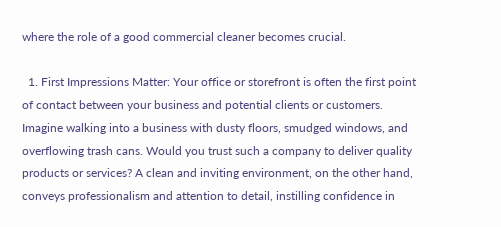where the role of a good commercial cleaner becomes crucial.

  1. First Impressions Matter: Your office or storefront is often the first point of contact between your business and potential clients or customers. Imagine walking into a business with dusty floors, smudged windows, and overflowing trash cans. Would you trust such a company to deliver quality products or services? A clean and inviting environment, on the other hand, conveys professionalism and attention to detail, instilling confidence in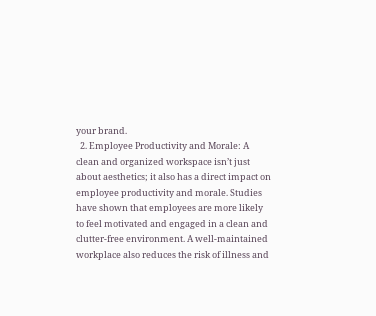your brand.
  2. Employee Productivity and Morale: A clean and organized workspace isn’t just about aesthetics; it also has a direct impact on employee productivity and morale. Studies have shown that employees are more likely to feel motivated and engaged in a clean and clutter-free environment. A well-maintained workplace also reduces the risk of illness and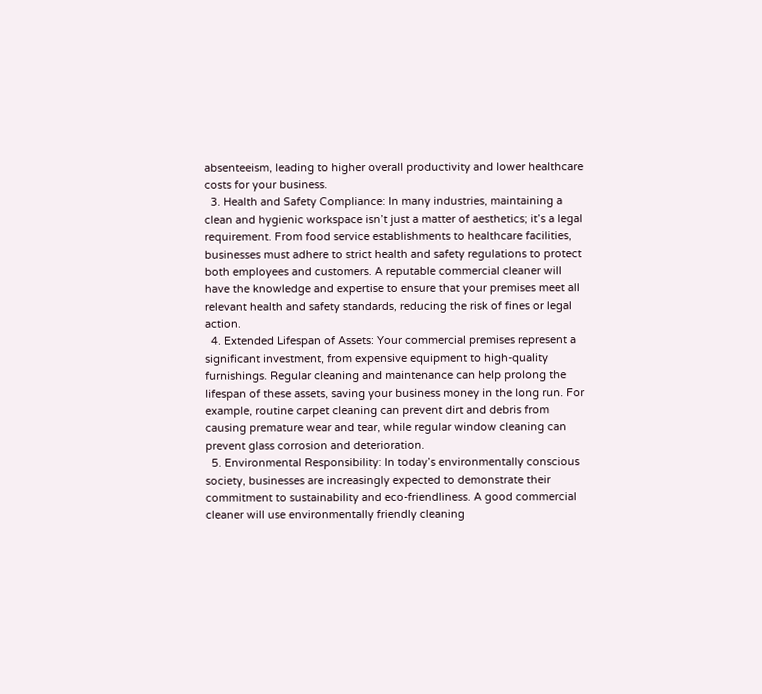absenteeism, leading to higher overall productivity and lower healthcare costs for your business.
  3. Health and Safety Compliance: In many industries, maintaining a clean and hygienic workspace isn’t just a matter of aesthetics; it’s a legal requirement. From food service establishments to healthcare facilities, businesses must adhere to strict health and safety regulations to protect both employees and customers. A reputable commercial cleaner will have the knowledge and expertise to ensure that your premises meet all relevant health and safety standards, reducing the risk of fines or legal action.
  4. Extended Lifespan of Assets: Your commercial premises represent a significant investment, from expensive equipment to high-quality furnishings. Regular cleaning and maintenance can help prolong the lifespan of these assets, saving your business money in the long run. For example, routine carpet cleaning can prevent dirt and debris from causing premature wear and tear, while regular window cleaning can prevent glass corrosion and deterioration.
  5. Environmental Responsibility: In today’s environmentally conscious society, businesses are increasingly expected to demonstrate their commitment to sustainability and eco-friendliness. A good commercial cleaner will use environmentally friendly cleaning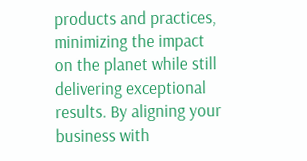products and practices, minimizing the impact on the planet while still delivering exceptional results. By aligning your business with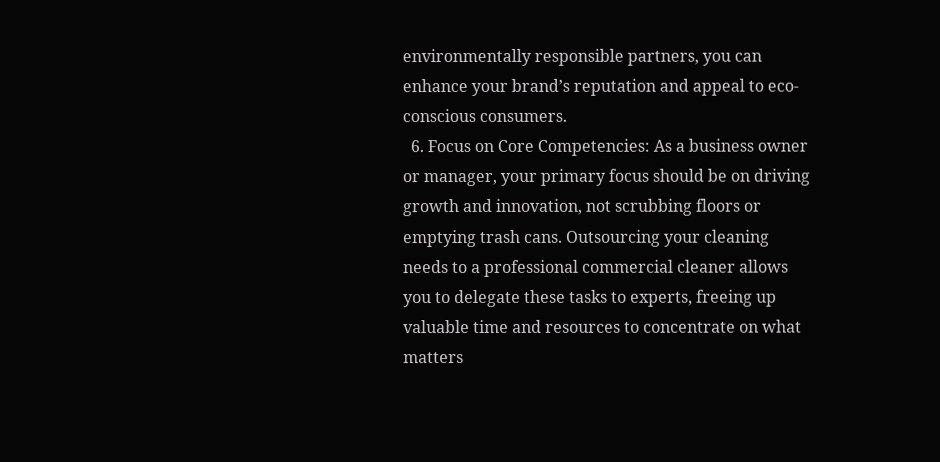environmentally responsible partners, you can enhance your brand’s reputation and appeal to eco-conscious consumers.
  6. Focus on Core Competencies: As a business owner or manager, your primary focus should be on driving growth and innovation, not scrubbing floors or emptying trash cans. Outsourcing your cleaning needs to a professional commercial cleaner allows you to delegate these tasks to experts, freeing up valuable time and resources to concentrate on what matters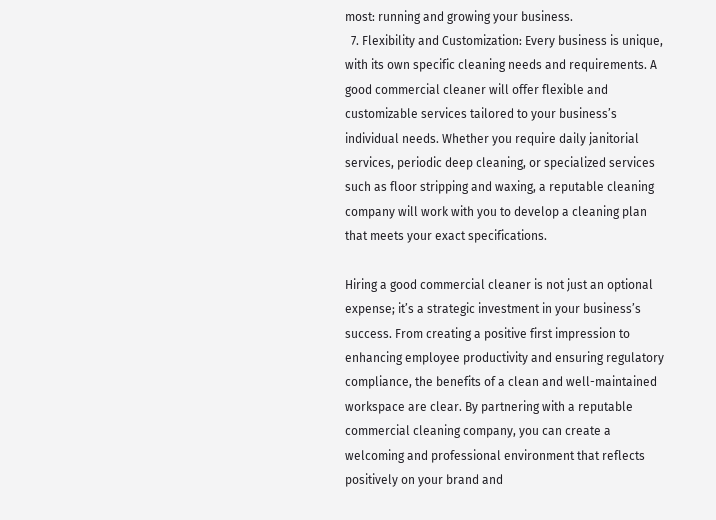most: running and growing your business.
  7. Flexibility and Customization: Every business is unique, with its own specific cleaning needs and requirements. A good commercial cleaner will offer flexible and customizable services tailored to your business’s individual needs. Whether you require daily janitorial services, periodic deep cleaning, or specialized services such as floor stripping and waxing, a reputable cleaning company will work with you to develop a cleaning plan that meets your exact specifications.

Hiring a good commercial cleaner is not just an optional expense; it’s a strategic investment in your business’s success. From creating a positive first impression to enhancing employee productivity and ensuring regulatory compliance, the benefits of a clean and well-maintained workspace are clear. By partnering with a reputable commercial cleaning company, you can create a welcoming and professional environment that reflects positively on your brand and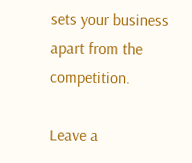sets your business apart from the competition.

Leave a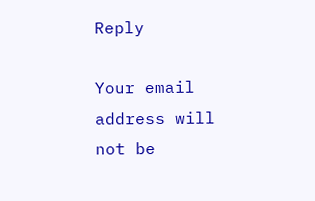Reply

Your email address will not be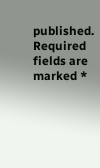published. Required fields are marked *